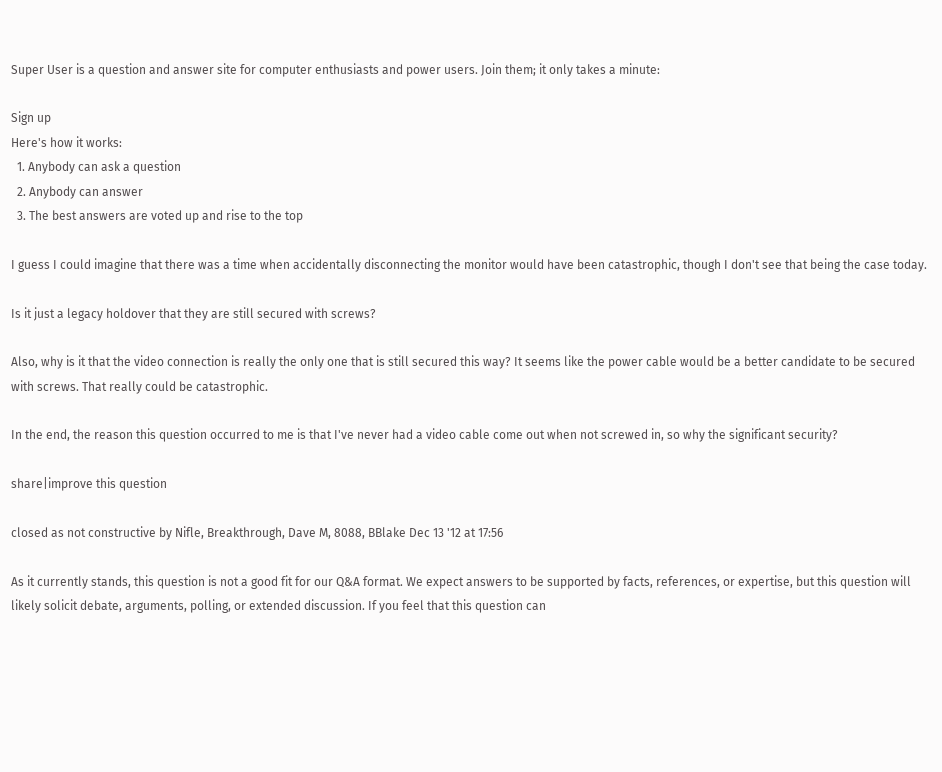Super User is a question and answer site for computer enthusiasts and power users. Join them; it only takes a minute:

Sign up
Here's how it works:
  1. Anybody can ask a question
  2. Anybody can answer
  3. The best answers are voted up and rise to the top

I guess I could imagine that there was a time when accidentally disconnecting the monitor would have been catastrophic, though I don't see that being the case today.

Is it just a legacy holdover that they are still secured with screws?

Also, why is it that the video connection is really the only one that is still secured this way? It seems like the power cable would be a better candidate to be secured with screws. That really could be catastrophic.

In the end, the reason this question occurred to me is that I've never had a video cable come out when not screwed in, so why the significant security?

share|improve this question

closed as not constructive by Nifle, Breakthrough, Dave M, 8088, BBlake Dec 13 '12 at 17:56

As it currently stands, this question is not a good fit for our Q&A format. We expect answers to be supported by facts, references, or expertise, but this question will likely solicit debate, arguments, polling, or extended discussion. If you feel that this question can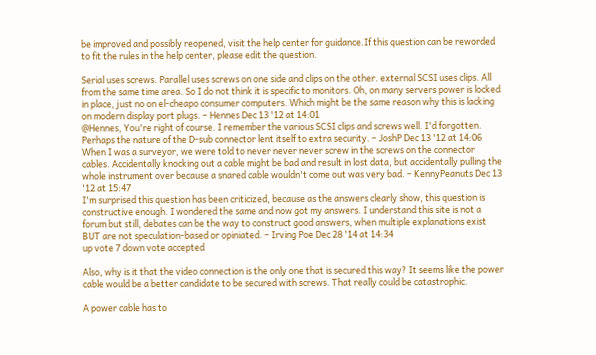be improved and possibly reopened, visit the help center for guidance.If this question can be reworded to fit the rules in the help center, please edit the question.

Serial uses screws. Parallel uses screws on one side and clips on the other. external SCSI uses clips. All from the same time area. So I do not think it is specific to monitors. Oh, on many servers power is locked in place, just no on el-cheapo consumer computers. Which might be the same reason why this is lacking on modern display port plugs. – Hennes Dec 13 '12 at 14:01
@Hennes, You're right of course. I remember the various SCSI clips and screws well. I'd forgotten. Perhaps the nature of the D-sub connector lent itself to extra security. – JoshP Dec 13 '12 at 14:06
When I was a surveyor, we were told to never never never screw in the screws on the connector cables. Accidentally knocking out a cable might be bad and result in lost data, but accidentally pulling the whole instrument over because a snared cable wouldn't come out was very bad. – KennyPeanuts Dec 13 '12 at 15:47
I'm surprised this question has been criticized, because as the answers clearly show, this question is constructive enough. I wondered the same and now got my answers. I understand this site is not a forum but still, debates can be the way to construct good answers, when multiple explanations exist BUT are not speculation-based or opiniated. – Irving Poe Dec 28 '14 at 14:34
up vote 7 down vote accepted

Also, why is it that the video connection is the only one that is secured this way? It seems like the power cable would be a better candidate to be secured with screws. That really could be catastrophic.

A power cable has to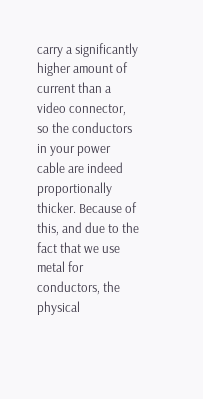carry a significantly higher amount of current than a video connector, so the conductors in your power cable are indeed proportionally thicker. Because of this, and due to the fact that we use metal for conductors, the physical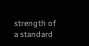strength of a standard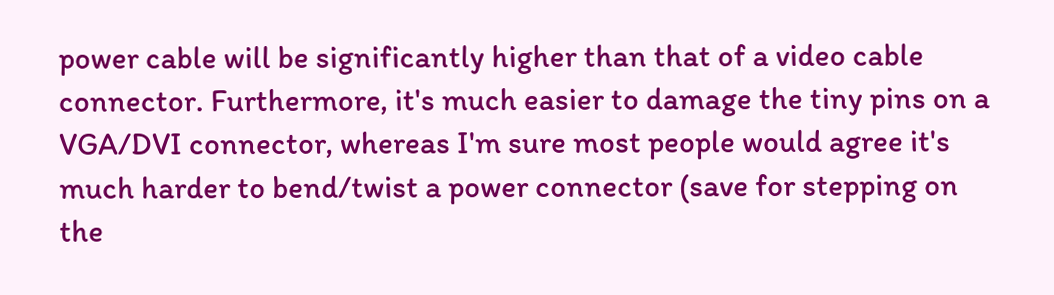power cable will be significantly higher than that of a video cable connector. Furthermore, it's much easier to damage the tiny pins on a VGA/DVI connector, whereas I'm sure most people would agree it's much harder to bend/twist a power connector (save for stepping on the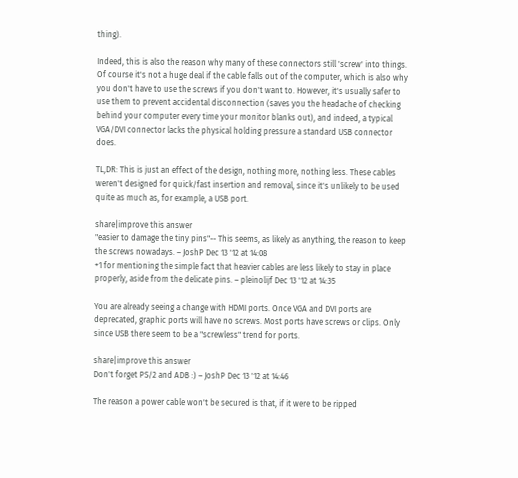thing).

Indeed, this is also the reason why many of these connectors still 'screw' into things. Of course it's not a huge deal if the cable falls out of the computer, which is also why you don't have to use the screws if you don't want to. However, it's usually safer to use them to prevent accidental disconnection (saves you the headache of checking behind your computer every time your monitor blanks out), and indeed, a typical VGA/DVI connector lacks the physical holding pressure a standard USB connector does.

TL,DR: This is just an effect of the design, nothing more, nothing less. These cables weren't designed for quick/fast insertion and removal, since it's unlikely to be used quite as much as, for example, a USB port.

share|improve this answer
"easier to damage the tiny pins"-- This seems, as likely as anything, the reason to keep the screws nowadays. – JoshP Dec 13 '12 at 14:08
+1 for mentioning the simple fact that heavier cables are less likely to stay in place properly, aside from the delicate pins. – pleinolijf Dec 13 '12 at 14:35

You are already seeing a change with HDMI ports. Once VGA and DVI ports are deprecated, graphic ports will have no screws. Most ports have screws or clips. Only since USB there seem to be a "screwless" trend for ports.

share|improve this answer
Don't forget PS/2 and ADB :) – JoshP Dec 13 '12 at 14:46

The reason a power cable won't be secured is that, if it were to be ripped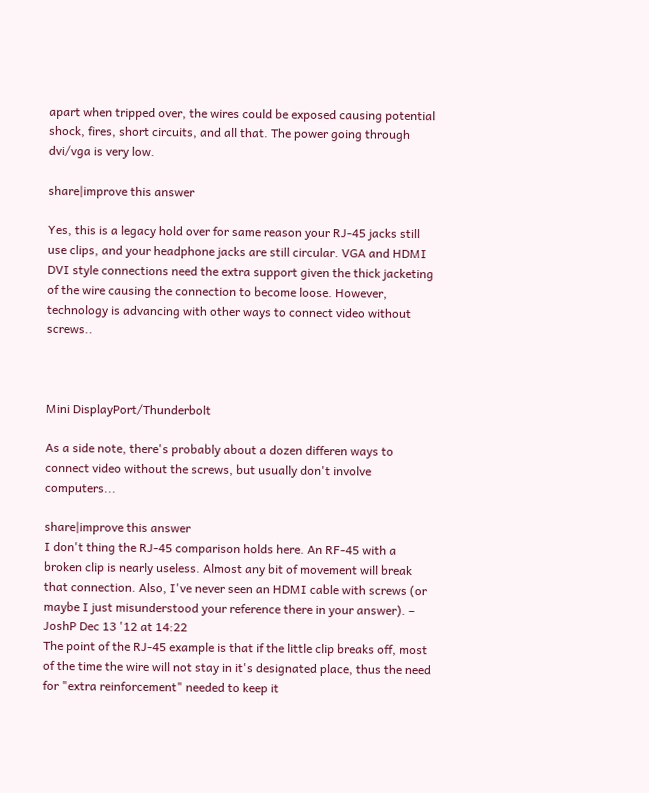apart when tripped over, the wires could be exposed causing potential shock, fires, short circuits, and all that. The power going through dvi/vga is very low.

share|improve this answer

Yes, this is a legacy hold over for same reason your RJ-45 jacks still use clips, and your headphone jacks are still circular. VGA and HDMI DVI style connections need the extra support given the thick jacketing of the wire causing the connection to become loose. However, technology is advancing with other ways to connect video without screws..



Mini DisplayPort/Thunderbolt

As a side note, there's probably about a dozen differen ways to connect video without the screws, but usually don't involve computers...

share|improve this answer
I don't thing the RJ-45 comparison holds here. An RF-45 with a broken clip is nearly useless. Almost any bit of movement will break that connection. Also, I've never seen an HDMI cable with screws (or maybe I just misunderstood your reference there in your answer). – JoshP Dec 13 '12 at 14:22
The point of the RJ-45 example is that if the little clip breaks off, most of the time the wire will not stay in it's designated place, thus the need for "extra reinforcement" needed to keep it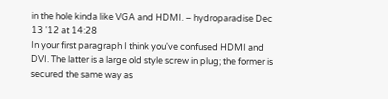in the hole kinda like VGA and HDMI. – hydroparadise Dec 13 '12 at 14:28
In your first paragraph I think you've confused HDMI and DVI. The latter is a large old style screw in plug; the former is secured the same way as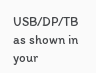USB/DP/TB as shown in your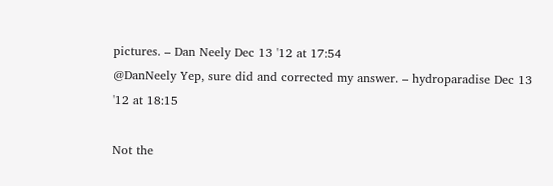pictures. – Dan Neely Dec 13 '12 at 17:54
@DanNeely Yep, sure did and corrected my answer. – hydroparadise Dec 13 '12 at 18:15

Not the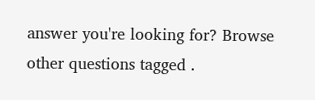answer you're looking for? Browse other questions tagged .